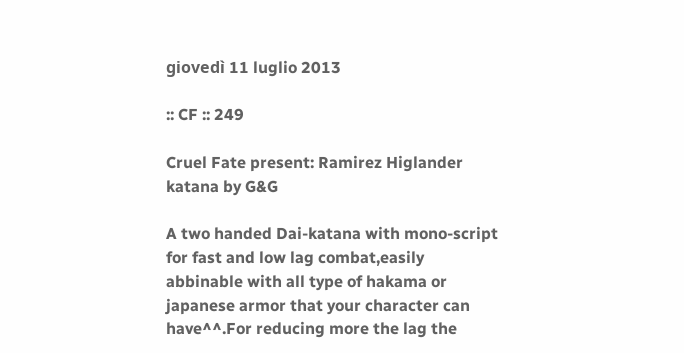giovedì 11 luglio 2013

:: CF :: 249

Cruel Fate present: Ramirez Higlander katana by G&G

A two handed Dai-katana with mono-script for fast and low lag combat,easily abbinable with all type of hakama or japanese armor that your character can have^^.For reducing more the lag the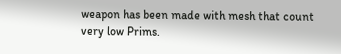weapon has been made with mesh that count very low Prims.